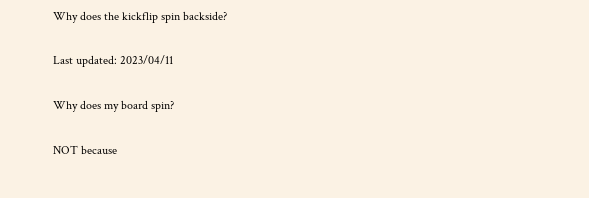Why does the kickflip spin backside?

Last updated: 2023/04/11

Why does my board spin?

NOT because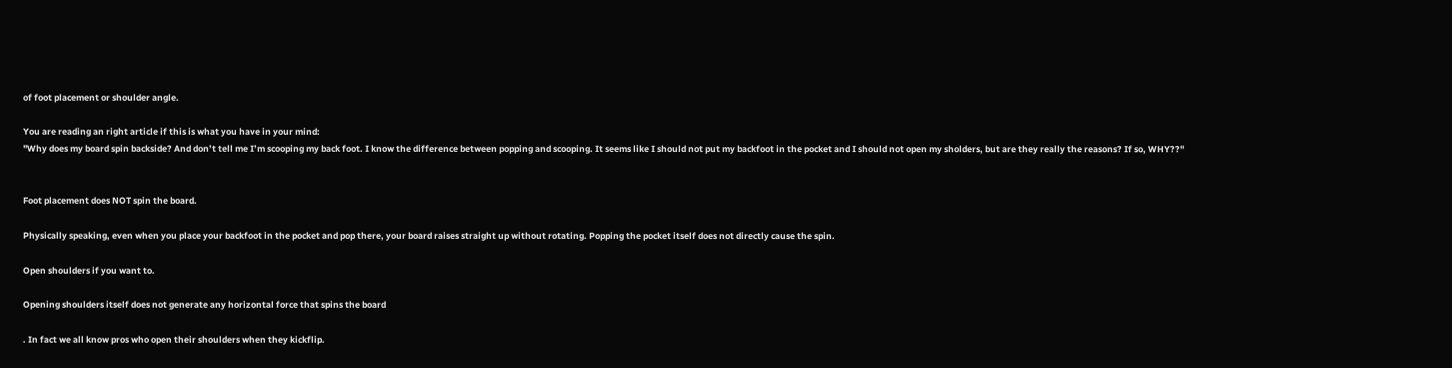of foot placement or shoulder angle.

You are reading an right article if this is what you have in your mind:
"Why does my board spin backside? And don’t tell me I’m scooping my back foot. I know the difference between popping and scooping. It seems like I should not put my backfoot in the pocket and I should not open my sholders, but are they really the reasons? If so, WHY??"


Foot placement does NOT spin the board.

Physically speaking, even when you place your backfoot in the pocket and pop there, your board raises straight up without rotating. Popping the pocket itself does not directly cause the spin.

Open shoulders if you want to.

Opening shoulders itself does not generate any horizontal force that spins the board

. In fact we all know pros who open their shoulders when they kickflip.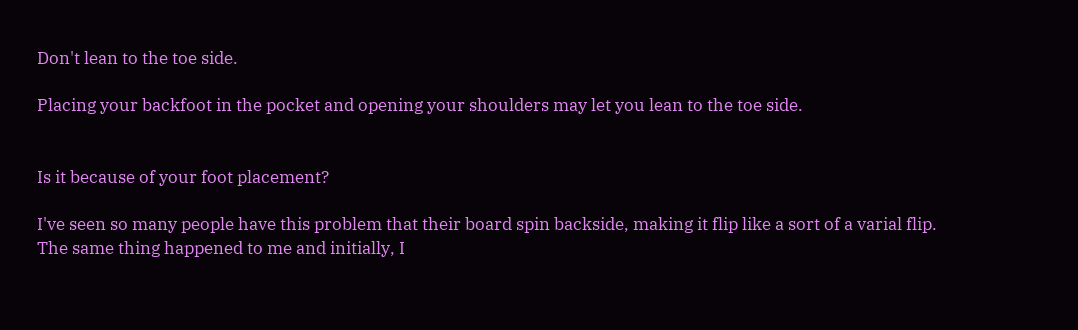Don't lean to the toe side.

Placing your backfoot in the pocket and opening your shoulders may let you lean to the toe side.


Is it because of your foot placement?

I've seen so many people have this problem that their board spin backside, making it flip like a sort of a varial flip. The same thing happened to me and initially, I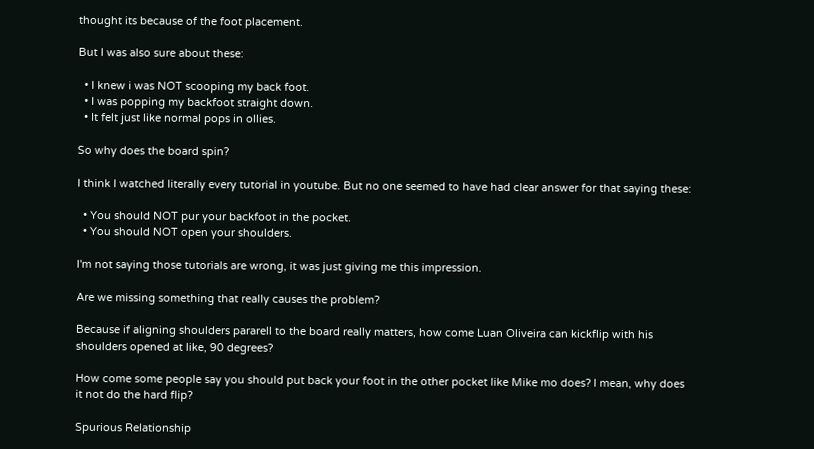thought its because of the foot placement.

But I was also sure about these:

  • I knew i was NOT scooping my back foot.
  • I was popping my backfoot straight down.
  • It felt just like normal pops in ollies.

So why does the board spin?

I think I watched literally every tutorial in youtube. But no one seemed to have had clear answer for that saying these:

  • You should NOT pur your backfoot in the pocket.
  • You should NOT open your shoulders.

I'm not saying those tutorials are wrong, it was just giving me this impression.

Are we missing something that really causes the problem?

Because if aligning shoulders pararell to the board really matters, how come Luan Oliveira can kickflip with his shoulders opened at like, 90 degrees?

How come some people say you should put back your foot in the other pocket like Mike mo does? I mean, why does it not do the hard flip?

Spurious Relationship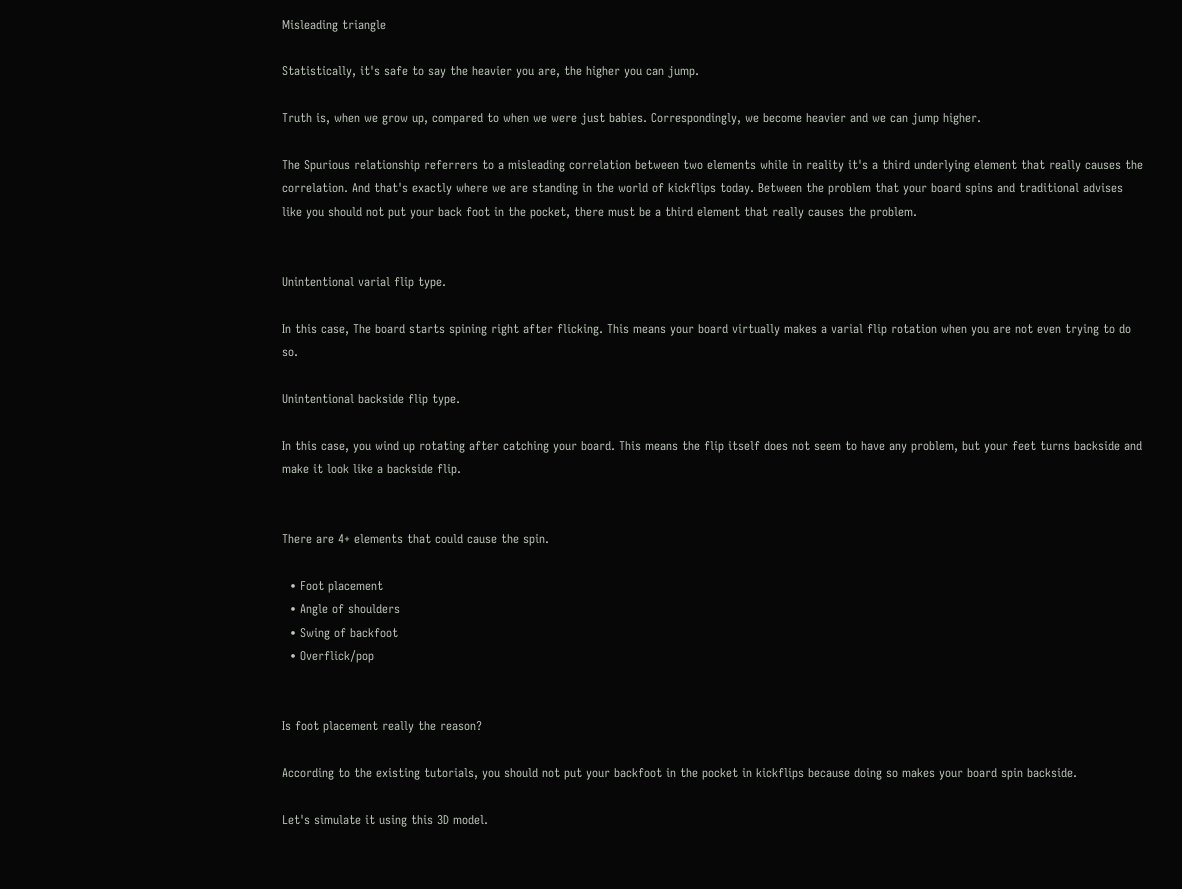Misleading triangle

Statistically, it's safe to say the heavier you are, the higher you can jump.

Truth is, when we grow up, compared to when we were just babies. Correspondingly, we become heavier and we can jump higher.

The Spurious relationship referrers to a misleading correlation between two elements while in reality it's a third underlying element that really causes the correlation. And that's exactly where we are standing in the world of kickflips today. Between the problem that your board spins and traditional advises like you should not put your back foot in the pocket, there must be a third element that really causes the problem.


Unintentional varial flip type.

In this case, The board starts spining right after flicking. This means your board virtually makes a varial flip rotation when you are not even trying to do so.

Unintentional backside flip type.

In this case, you wind up rotating after catching your board. This means the flip itself does not seem to have any problem, but your feet turns backside and make it look like a backside flip.


There are 4+ elements that could cause the spin.

  • Foot placement
  • Angle of shoulders
  • Swing of backfoot
  • Overflick/pop


Is foot placement really the reason?

According to the existing tutorials, you should not put your backfoot in the pocket in kickflips because doing so makes your board spin backside.

Let's simulate it using this 3D model.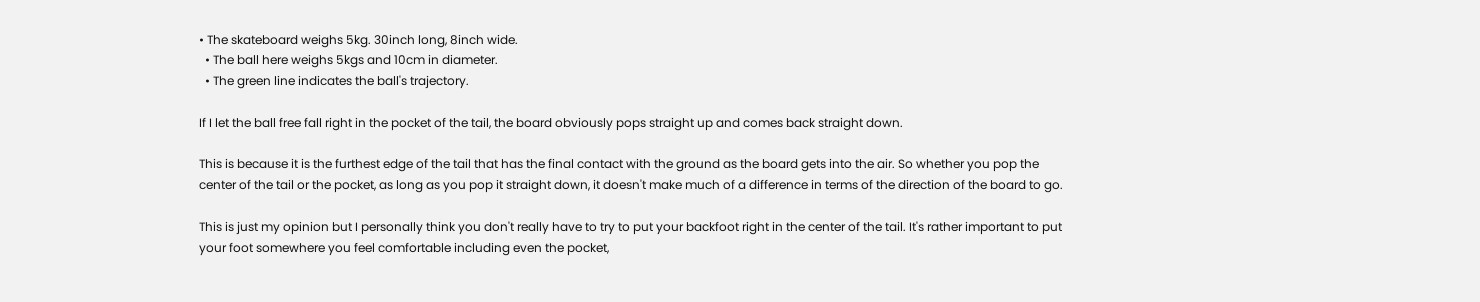• The skateboard weighs 5kg. 30inch long, 8inch wide.
  • The ball here weighs 5kgs and 10cm in diameter.
  • The green line indicates the ball's trajectory.

If I let the ball free fall right in the pocket of the tail, the board obviously pops straight up and comes back straight down.

This is because it is the furthest edge of the tail that has the final contact with the ground as the board gets into the air. So whether you pop the center of the tail or the pocket, as long as you pop it straight down, it doesn't make much of a difference in terms of the direction of the board to go.

This is just my opinion but I personally think you don't really have to try to put your backfoot right in the center of the tail. It's rather important to put your foot somewhere you feel comfortable including even the pocket,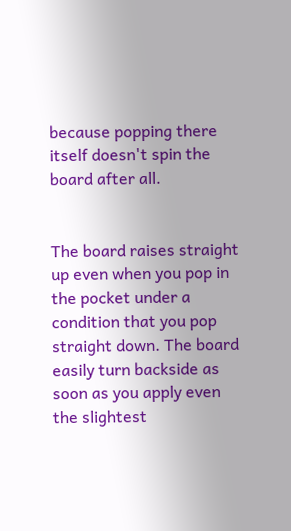because popping there itself doesn't spin the board after all.


The board raises straight up even when you pop in the pocket under a condition that you pop straight down. The board easily turn backside as soon as you apply even the slightest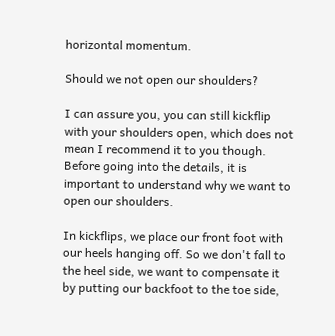horizontal momentum.

Should we not open our shoulders?

I can assure you, you can still kickflip with your shoulders open, which does not mean I recommend it to you though. Before going into the details, it is important to understand why we want to open our shoulders.

In kickflips, we place our front foot with our heels hanging off. So we don't fall to the heel side, we want to compensate it by putting our backfoot to the toe side,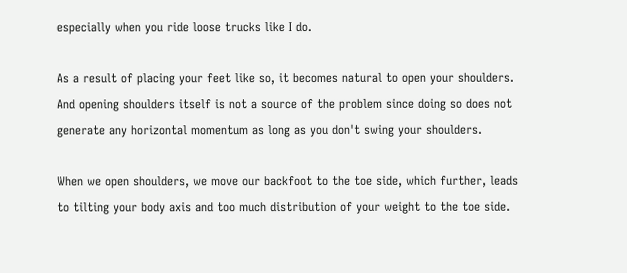especially when you ride loose trucks like I do.

As a result of placing your feet like so, it becomes natural to open your shoulders. And opening shoulders itself is not a source of the problem since doing so does not generate any horizontal momentum as long as you don't swing your shoulders.

When we open shoulders, we move our backfoot to the toe side, which further, leads to tilting your body axis and too much distribution of your weight to the toe side.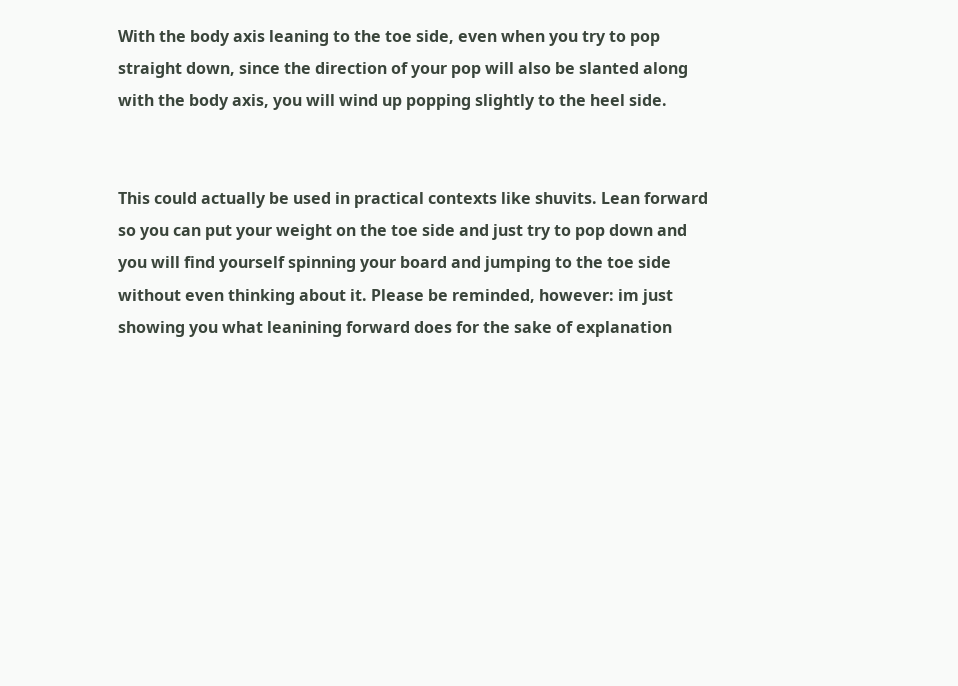With the body axis leaning to the toe side, even when you try to pop straight down, since the direction of your pop will also be slanted along with the body axis, you will wind up popping slightly to the heel side.


This could actually be used in practical contexts like shuvits. Lean forward so you can put your weight on the toe side and just try to pop down and you will find yourself spinning your board and jumping to the toe side without even thinking about it. Please be reminded, however: im just showing you what leanining forward does for the sake of explanation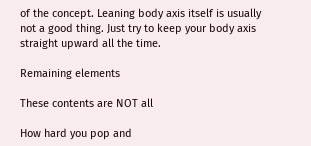of the concept. Leaning body axis itself is usually not a good thing. Just try to keep your body axis straight upward all the time.

Remaining elements

These contents are NOT all

How hard you pop and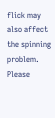flick may also affect the spinning problem. Please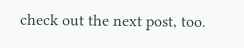check out the next post, too.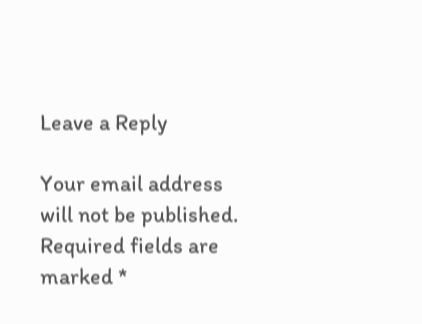Leave a Reply

Your email address will not be published. Required fields are marked *